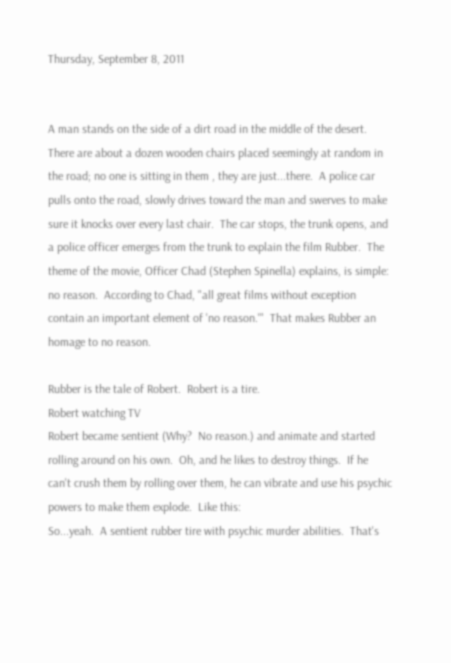Thursday, September 8, 2011


A man stands on the side of a dirt road in the middle of the desert.  There are about a dozen wooden chairs placed seemingly at random in the road; no one is sitting in them , they are just...there.  A police car pulls onto the road, slowly drives toward the man and swerves to make sure it knocks over every last chair.  The car stops, the trunk opens, and a police officer emerges from the trunk to explain the film Rubber.  The theme of the movie, Officer Chad (Stephen Spinella) explains, is simple: no reason.  According to Chad, "all great films without exception contain an important element of 'no reason.'"  That makes Rubber an homage to no reason.

Rubber is the tale of Robert.  Robert is a tire.
Robert watching TV
Robert became sentient (Why?  No reason.) and animate and started rolling around on his own.  Oh, and he likes to destroy things.  If he can't crush them by rolling over them, he can vibrate and use his psychic powers to make them explode.  Like this:
So...yeah.  A sentient rubber tire with psychic murder abilities.  That's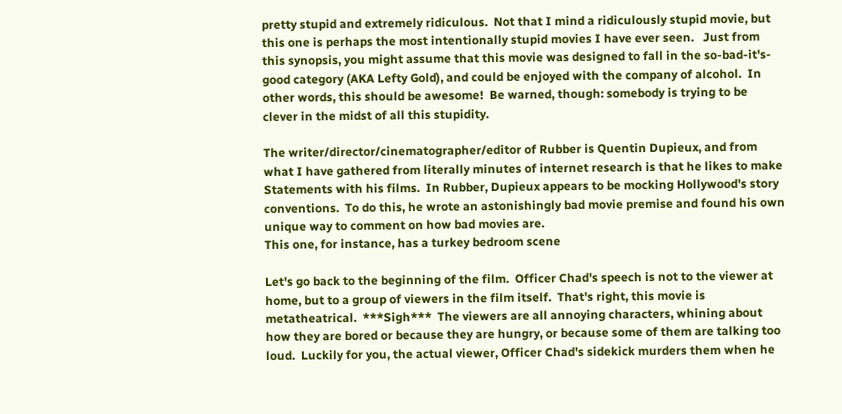pretty stupid and extremely ridiculous.  Not that I mind a ridiculously stupid movie, but this one is perhaps the most intentionally stupid movies I have ever seen.   Just from this synopsis, you might assume that this movie was designed to fall in the so-bad-it's-good category (AKA Lefty Gold), and could be enjoyed with the company of alcohol.  In other words, this should be awesome!  Be warned, though: somebody is trying to be clever in the midst of all this stupidity.

The writer/director/cinematographer/editor of Rubber is Quentin Dupieux, and from what I have gathered from literally minutes of internet research is that he likes to make Statements with his films.  In Rubber, Dupieux appears to be mocking Hollywood's story conventions.  To do this, he wrote an astonishingly bad movie premise and found his own unique way to comment on how bad movies are.
This one, for instance, has a turkey bedroom scene

Let's go back to the beginning of the film.  Officer Chad's speech is not to the viewer at home, but to a group of viewers in the film itself.  That's right, this movie is metatheatrical.  ***Sigh***  The viewers are all annoying characters, whining about how they are bored or because they are hungry, or because some of them are talking too loud.  Luckily for you, the actual viewer, Officer Chad's sidekick murders them when he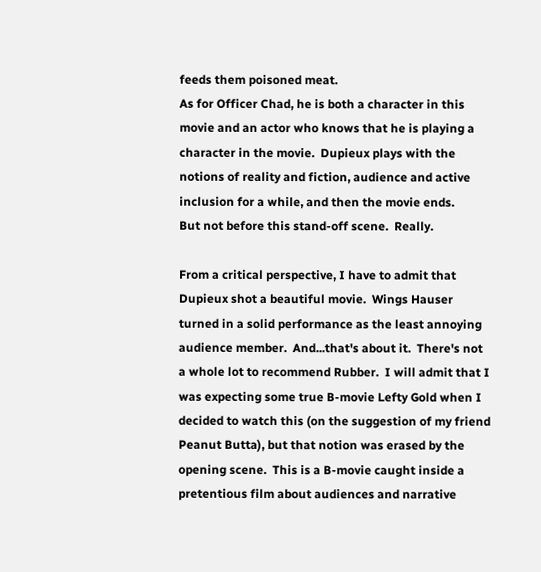feeds them poisoned meat.
As for Officer Chad, he is both a character in this movie and an actor who knows that he is playing a character in the movie.  Dupieux plays with the notions of reality and fiction, audience and active inclusion for a while, and then the movie ends.
But not before this stand-off scene.  Really.

From a critical perspective, I have to admit that Dupieux shot a beautiful movie.  Wings Hauser turned in a solid performance as the least annoying audience member.  And...that's about it.  There's not a whole lot to recommend Rubber.  I will admit that I was expecting some true B-movie Lefty Gold when I decided to watch this (on the suggestion of my friend Peanut Butta), but that notion was erased by the opening scene.  This is a B-movie caught inside a pretentious film about audiences and narrative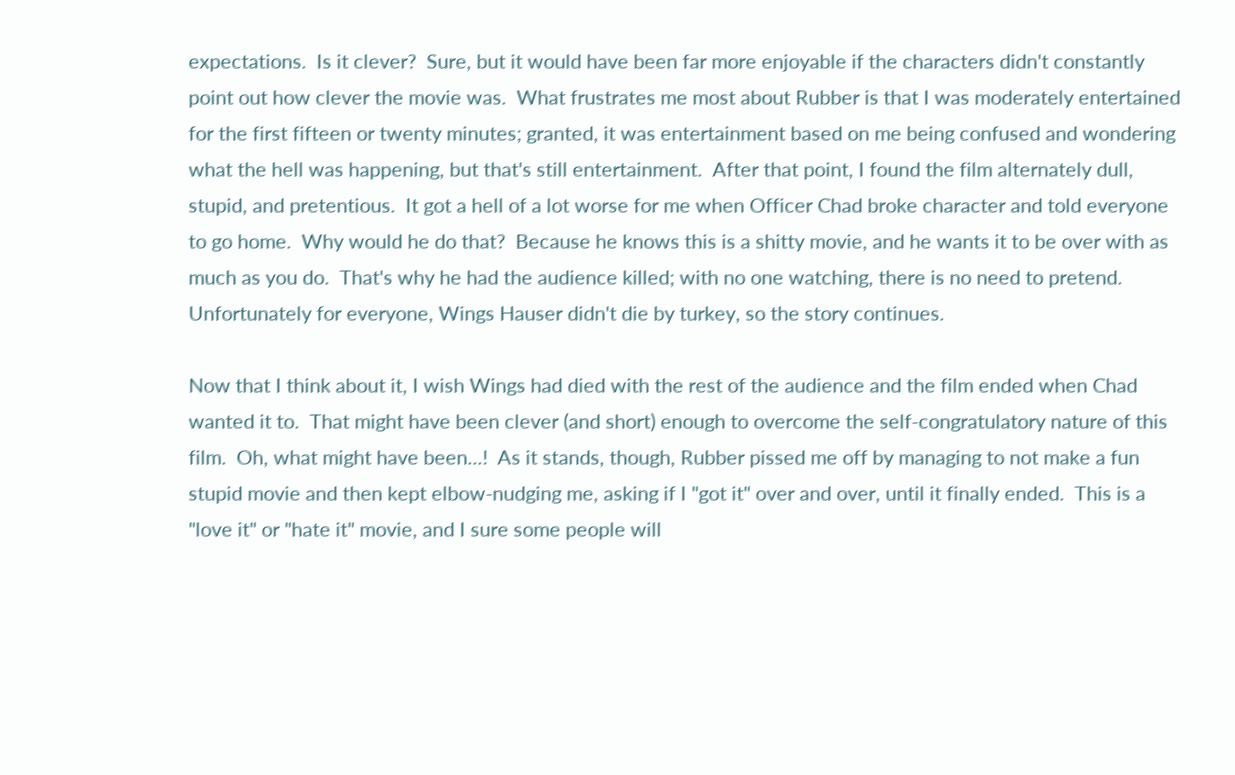expectations.  Is it clever?  Sure, but it would have been far more enjoyable if the characters didn't constantly point out how clever the movie was.  What frustrates me most about Rubber is that I was moderately entertained for the first fifteen or twenty minutes; granted, it was entertainment based on me being confused and wondering what the hell was happening, but that's still entertainment.  After that point, I found the film alternately dull, stupid, and pretentious.  It got a hell of a lot worse for me when Officer Chad broke character and told everyone to go home.  Why would he do that?  Because he knows this is a shitty movie, and he wants it to be over with as much as you do.  That's why he had the audience killed; with no one watching, there is no need to pretend.  Unfortunately for everyone, Wings Hauser didn't die by turkey, so the story continues.

Now that I think about it, I wish Wings had died with the rest of the audience and the film ended when Chad wanted it to.  That might have been clever (and short) enough to overcome the self-congratulatory nature of this film.  Oh, what might have been...!  As it stands, though, Rubber pissed me off by managing to not make a fun stupid movie and then kept elbow-nudging me, asking if I "got it" over and over, until it finally ended.  This is a "love it" or "hate it" movie, and I sure some people will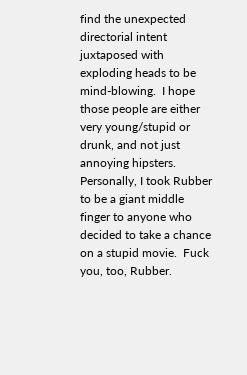find the unexpected directorial intent juxtaposed with exploding heads to be mind-blowing.  I hope those people are either very young/stupid or drunk, and not just annoying hipsters.  Personally, I took Rubber to be a giant middle finger to anyone who decided to take a chance on a stupid movie.  Fuck you, too, Rubber.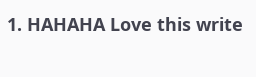1. HAHAHA Love this write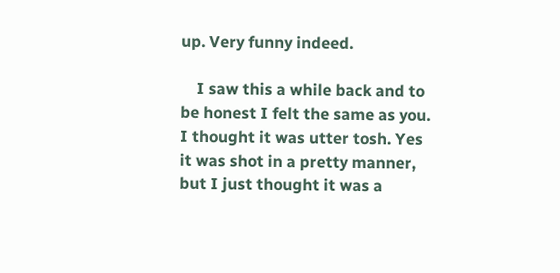up. Very funny indeed.

    I saw this a while back and to be honest I felt the same as you. I thought it was utter tosh. Yes it was shot in a pretty manner, but I just thought it was a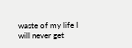waste of my life I will never get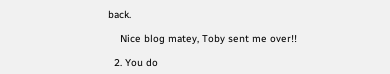back.

    Nice blog matey, Toby sent me over!!

  2. You do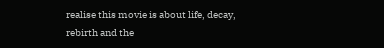realise this movie is about life, decay, rebirth and the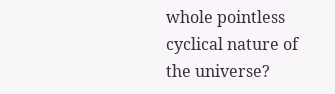whole pointless cyclical nature of the universe?